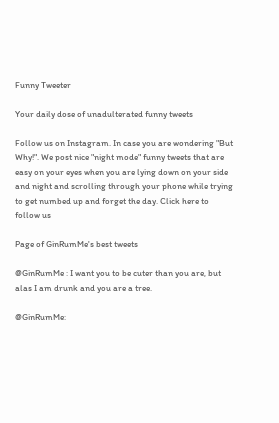Funny Tweeter

Your daily dose of unadulterated funny tweets

Follow us on Instagram. In case you are wondering "But Why!". We post nice "night mode" funny tweets that are easy on your eyes when you are lying down on your side and night and scrolling through your phone while trying to get numbed up and forget the day. Click here to follow us

Page of GinRumMe's best tweets

@GinRumMe : I want you to be cuter than you are, but alas I am drunk and you are a tree.

@GinRumMe: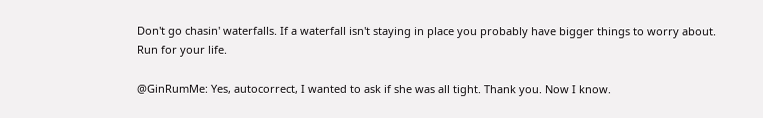Don't go chasin' waterfalls. If a waterfall isn't staying in place you probably have bigger things to worry about. Run for your life.

@GinRumMe: Yes, autocorrect, I wanted to ask if she was all tight. Thank you. Now I know.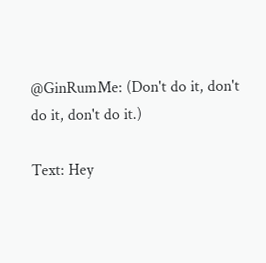@GinRumMe: (Don't do it, don't do it, don't do it.)

Text: Hey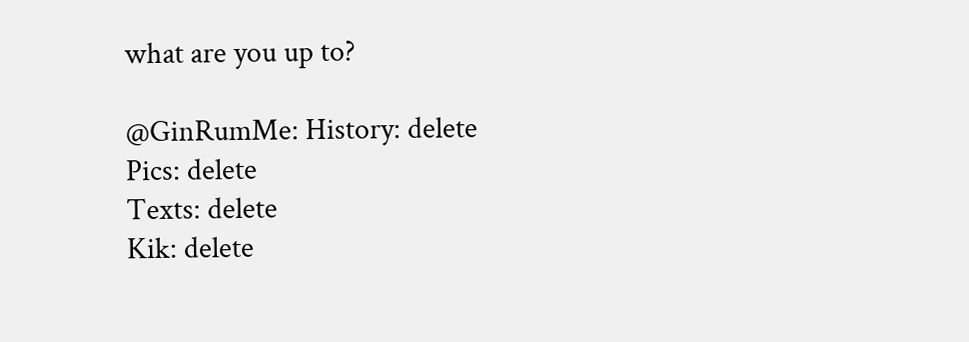what are you up to?

@GinRumMe: History: delete
Pics: delete
Texts: delete
Kik: delete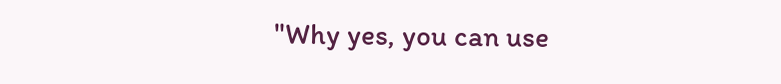"Why yes, you can use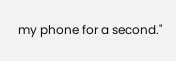my phone for a second."